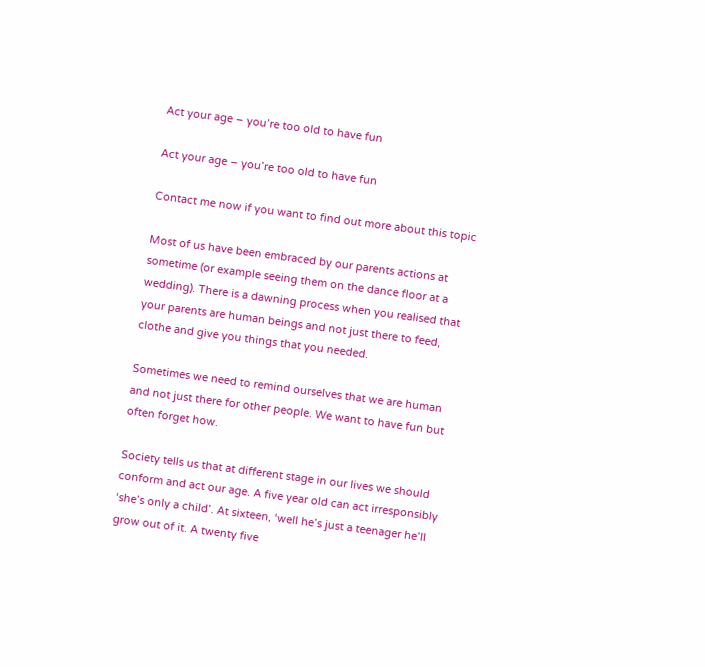Act your age – you’re too old to have fun

Act your age – you’re too old to have fun

Contact me now if you want to find out more about this topic

Most of us have been embraced by our parents actions at sometime (or example seeing them on the dance floor at a wedding). There is a dawning process when you realised that your parents are human beings and not just there to feed, clothe and give you things that you needed.

Sometimes we need to remind ourselves that we are human and not just there for other people. We want to have fun but often forget how.

Society tells us that at different stage in our lives we should conform and act our age. A five year old can act irresponsibly ‘she’s only a child’. At sixteen, ‘well he’s just a teenager he’ll grow out of it. A twenty five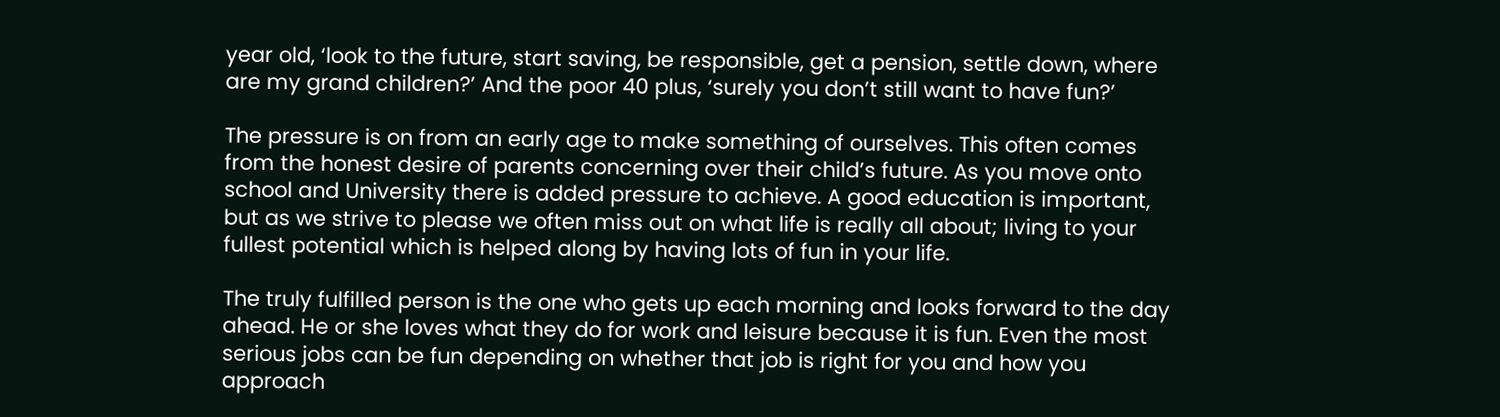year old, ‘look to the future, start saving, be responsible, get a pension, settle down, where are my grand children?’ And the poor 40 plus, ‘surely you don’t still want to have fun?’

The pressure is on from an early age to make something of ourselves. This often comes from the honest desire of parents concerning over their child’s future. As you move onto school and University there is added pressure to achieve. A good education is important, but as we strive to please we often miss out on what life is really all about; living to your fullest potential which is helped along by having lots of fun in your life.

The truly fulfilled person is the one who gets up each morning and looks forward to the day ahead. He or she loves what they do for work and leisure because it is fun. Even the most serious jobs can be fun depending on whether that job is right for you and how you approach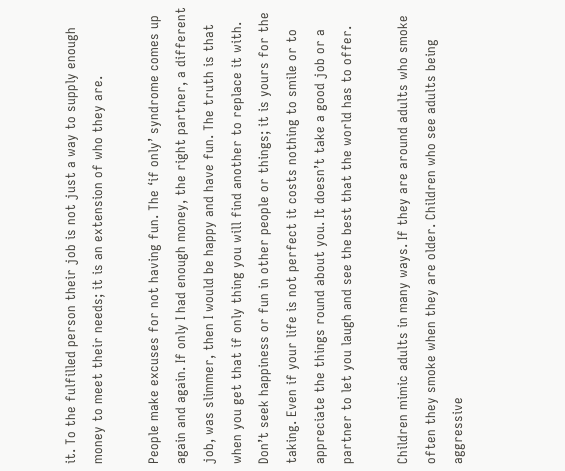it. To the fulfilled person their job is not just a way to supply enough money to meet their needs; it is an extension of who they are.

People make excuses for not having fun. The ‘if only’ syndrome comes up again and again. If only I had enough money, the right partner, a different job, was slimmer, then I would be happy and have fun. The truth is that when you get that if only thing you will find another to replace it with. Don’t seek happiness or fun in other people or things; it is yours for the taking. Even if your life is not perfect it costs nothing to smile or to appreciate the things round about you. It doesn’t take a good job or a partner to let you laugh and see the best that the world has to offer.

Children mimic adults in many ways. If they are around adults who smoke often they smoke when they are older. Children who see adults being aggressive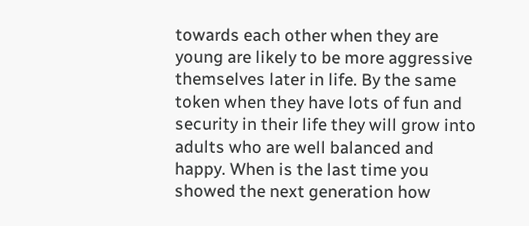towards each other when they are young are likely to be more aggressive themselves later in life. By the same token when they have lots of fun and security in their life they will grow into adults who are well balanced and happy. When is the last time you showed the next generation how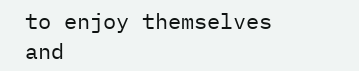to enjoy themselves and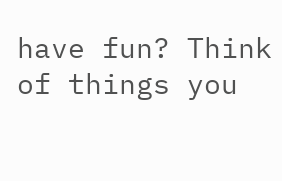have fun? Think of things you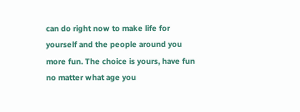can do right now to make life for yourself and the people around you more fun. The choice is yours, have fun no matter what age you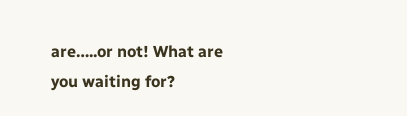are…..or not! What are you waiting for?